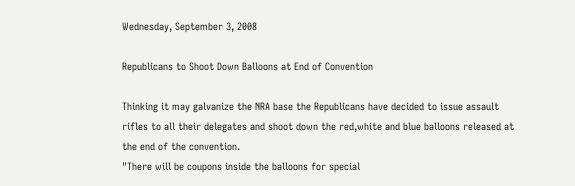Wednesday, September 3, 2008

Republicans to Shoot Down Balloons at End of Convention

Thinking it may galvanize the NRA base the Republicans have decided to issue assault rifles to all their delegates and shoot down the red,white and blue balloons released at the end of the convention.
"There will be coupons inside the balloons for special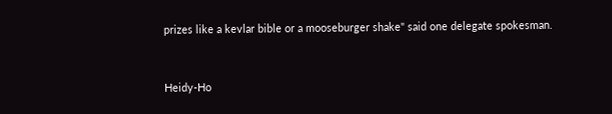prizes like a kevlar bible or a mooseburger shake" said one delegate spokesman.


Heidy-Ho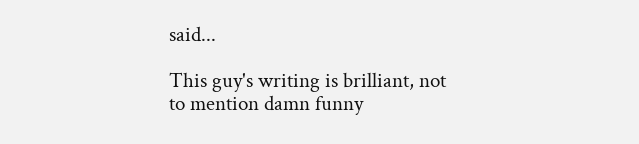said...

This guy's writing is brilliant, not to mention damn funny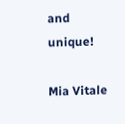and unique!

Mia Vitale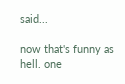said...

now that's funny as hell. one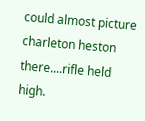could almost picture charleton heston there....rifle held high.